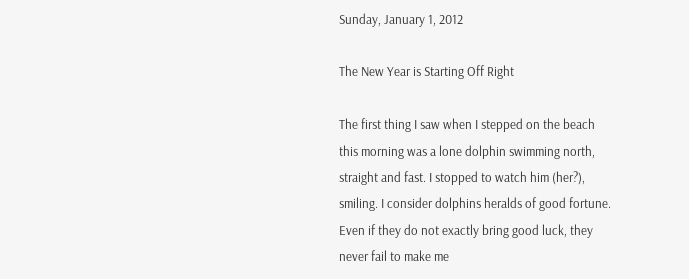Sunday, January 1, 2012

The New Year is Starting Off Right

The first thing I saw when I stepped on the beach this morning was a lone dolphin swimming north, straight and fast. I stopped to watch him (her?), smiling. I consider dolphins heralds of good fortune. Even if they do not exactly bring good luck, they never fail to make me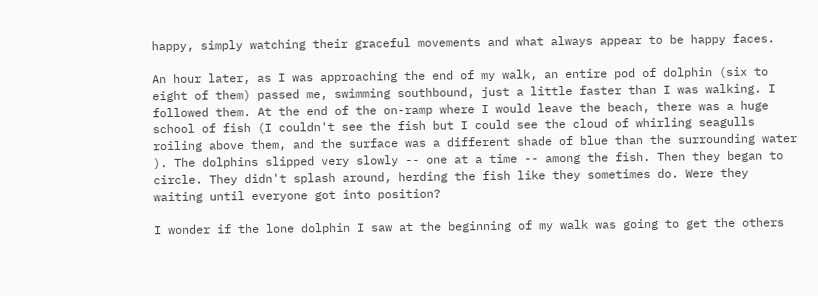happy, simply watching their graceful movements and what always appear to be happy faces.

An hour later, as I was approaching the end of my walk, an entire pod of dolphin (six to eight of them) passed me, swimming southbound, just a little faster than I was walking. I followed them. At the end of the on-ramp where I would leave the beach, there was a huge school of fish (I couldn't see the fish but I could see the cloud of whirling seagulls roiling above them, and the surface was a different shade of blue than the surrounding water ). The dolphins slipped very slowly -- one at a time -- among the fish. Then they began to circle. They didn't splash around, herding the fish like they sometimes do. Were they waiting until everyone got into position?

I wonder if the lone dolphin I saw at the beginning of my walk was going to get the others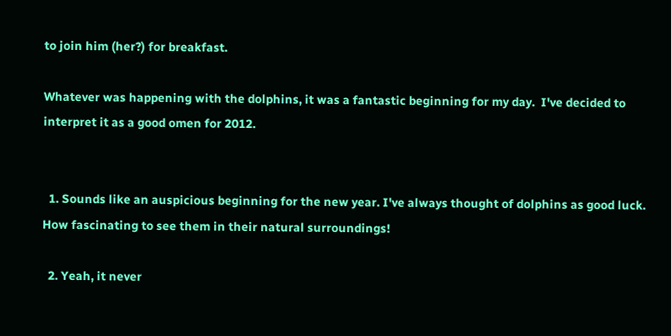to join him (her?) for breakfast.

Whatever was happening with the dolphins, it was a fantastic beginning for my day.  I've decided to interpret it as a good omen for 2012.


  1. Sounds like an auspicious beginning for the new year. I've always thought of dolphins as good luck. How fascinating to see them in their natural surroundings!

  2. Yeah, it never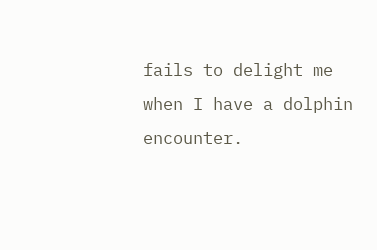fails to delight me when I have a dolphin encounter.